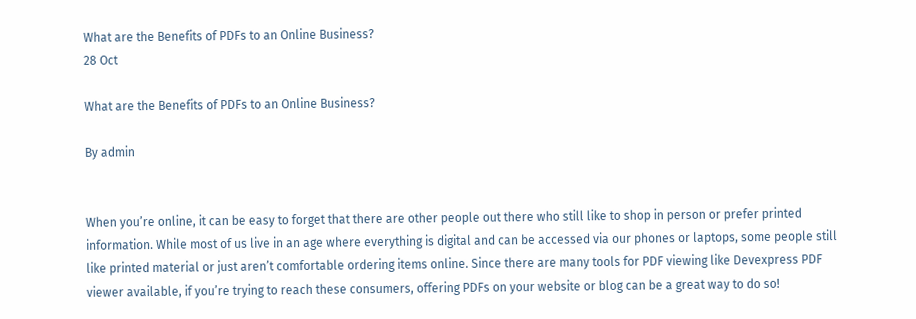What are the Benefits of PDFs to an Online Business?
28 Oct

What are the Benefits of PDFs to an Online Business?

By admin


When you’re online, it can be easy to forget that there are other people out there who still like to shop in person or prefer printed information. While most of us live in an age where everything is digital and can be accessed via our phones or laptops, some people still like printed material or just aren’t comfortable ordering items online. Since there are many tools for PDF viewing like Devexpress PDF viewer available, if you’re trying to reach these consumers, offering PDFs on your website or blog can be a great way to do so!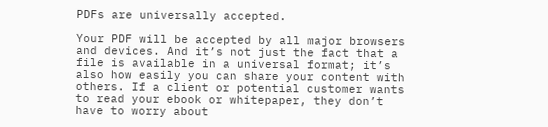PDFs are universally accepted.

Your PDF will be accepted by all major browsers and devices. And it’s not just the fact that a file is available in a universal format; it’s also how easily you can share your content with others. If a client or potential customer wants to read your ebook or whitepaper, they don’t have to worry about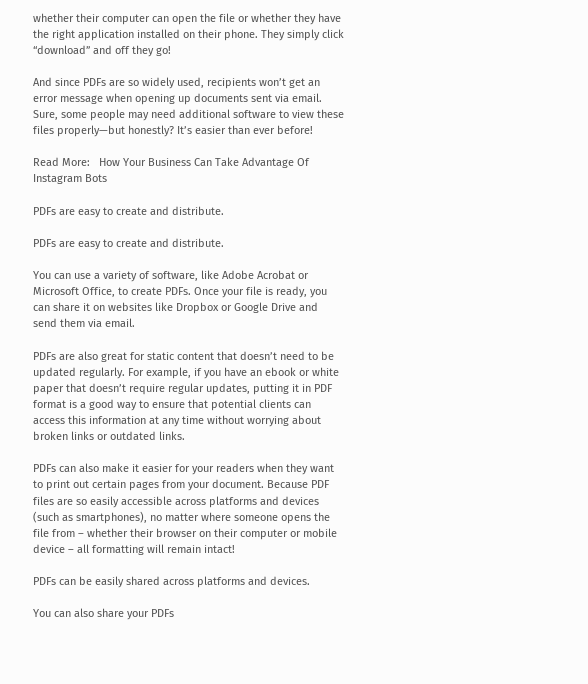whether their computer can open the file or whether they have the right application installed on their phone. They simply click “download” and off they go!

And since PDFs are so widely used, recipients won’t get an error message when opening up documents sent via email. Sure, some people may need additional software to view these files properly—but honestly? It’s easier than ever before!

Read More:   How Your Business Can Take Advantage Of Instagram Bots

PDFs are easy to create and distribute.

PDFs are easy to create and distribute.

You can use a variety of software, like Adobe Acrobat or Microsoft Office, to create PDFs. Once your file is ready, you can share it on websites like Dropbox or Google Drive and send them via email.

PDFs are also great for static content that doesn’t need to be updated regularly. For example, if you have an ebook or white paper that doesn’t require regular updates, putting it in PDF format is a good way to ensure that potential clients can access this information at any time without worrying about broken links or outdated links.

PDFs can also make it easier for your readers when they want to print out certain pages from your document. Because PDF files are so easily accessible across platforms and devices (such as smartphones), no matter where someone opens the file from – whether their browser on their computer or mobile device – all formatting will remain intact!

PDFs can be easily shared across platforms and devices.

You can also share your PDFs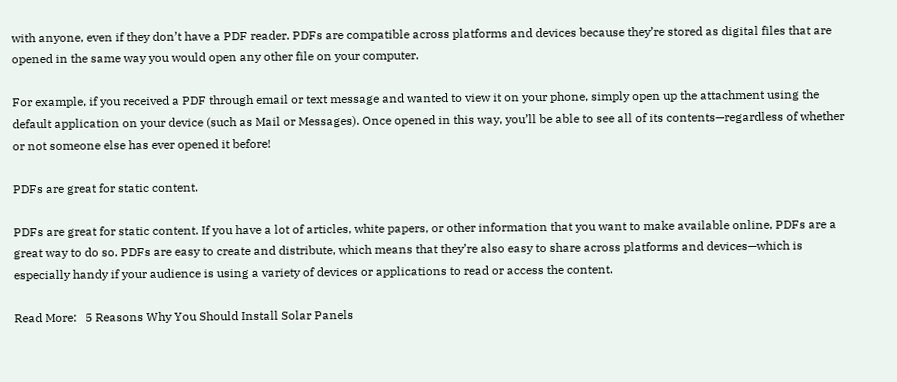with anyone, even if they don’t have a PDF reader. PDFs are compatible across platforms and devices because they’re stored as digital files that are opened in the same way you would open any other file on your computer.

For example, if you received a PDF through email or text message and wanted to view it on your phone, simply open up the attachment using the default application on your device (such as Mail or Messages). Once opened in this way, you’ll be able to see all of its contents—regardless of whether or not someone else has ever opened it before!

PDFs are great for static content.

PDFs are great for static content. If you have a lot of articles, white papers, or other information that you want to make available online, PDFs are a great way to do so. PDFs are easy to create and distribute, which means that they’re also easy to share across platforms and devices—which is especially handy if your audience is using a variety of devices or applications to read or access the content.

Read More:   5 Reasons Why You Should Install Solar Panels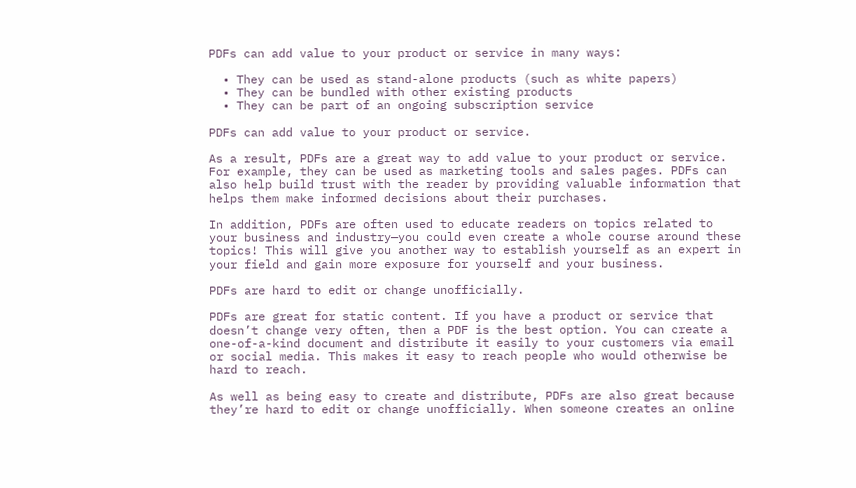PDFs can add value to your product or service in many ways:

  • They can be used as stand-alone products (such as white papers)
  • They can be bundled with other existing products
  • They can be part of an ongoing subscription service

PDFs can add value to your product or service.

As a result, PDFs are a great way to add value to your product or service. For example, they can be used as marketing tools and sales pages. PDFs can also help build trust with the reader by providing valuable information that helps them make informed decisions about their purchases.

In addition, PDFs are often used to educate readers on topics related to your business and industry—you could even create a whole course around these topics! This will give you another way to establish yourself as an expert in your field and gain more exposure for yourself and your business.

PDFs are hard to edit or change unofficially.

PDFs are great for static content. If you have a product or service that doesn’t change very often, then a PDF is the best option. You can create a one-of-a-kind document and distribute it easily to your customers via email or social media. This makes it easy to reach people who would otherwise be hard to reach.

As well as being easy to create and distribute, PDFs are also great because they’re hard to edit or change unofficially. When someone creates an online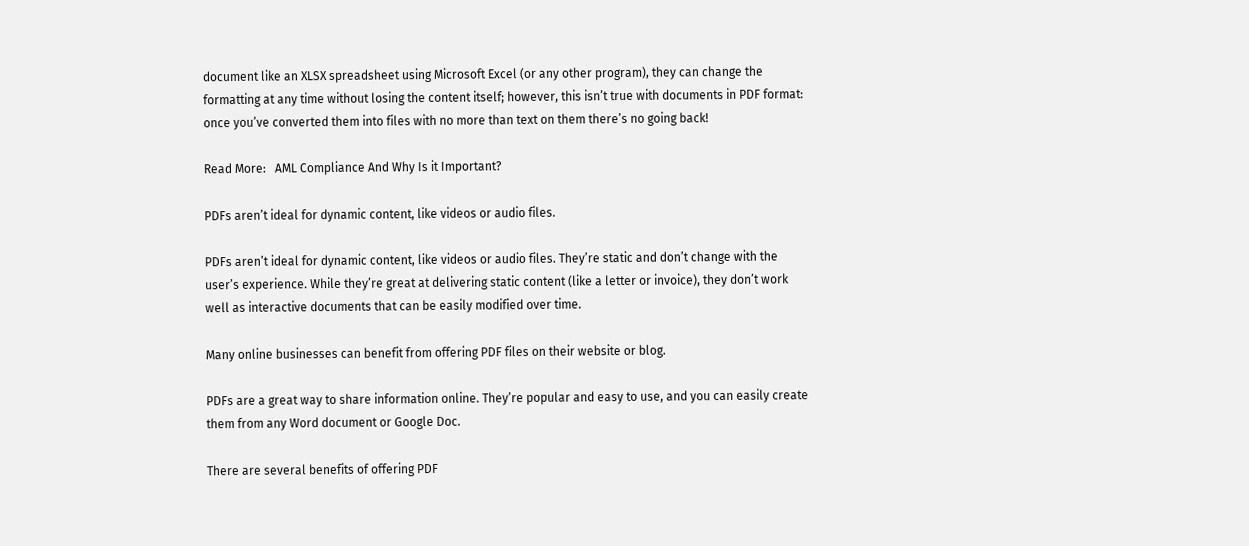document like an XLSX spreadsheet using Microsoft Excel (or any other program), they can change the formatting at any time without losing the content itself; however, this isn’t true with documents in PDF format: once you’ve converted them into files with no more than text on them there’s no going back!

Read More:   AML Compliance And Why Is it Important?

PDFs aren’t ideal for dynamic content, like videos or audio files.

PDFs aren’t ideal for dynamic content, like videos or audio files. They’re static and don’t change with the user’s experience. While they’re great at delivering static content (like a letter or invoice), they don’t work well as interactive documents that can be easily modified over time.

Many online businesses can benefit from offering PDF files on their website or blog.

PDFs are a great way to share information online. They’re popular and easy to use, and you can easily create them from any Word document or Google Doc.

There are several benefits of offering PDF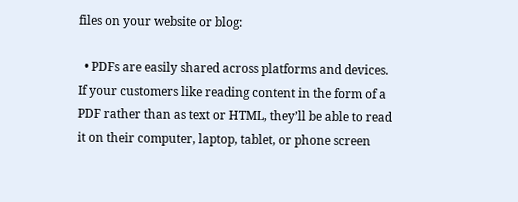files on your website or blog:

  • PDFs are easily shared across platforms and devices. If your customers like reading content in the form of a PDF rather than as text or HTML, they’ll be able to read it on their computer, laptop, tablet, or phone screen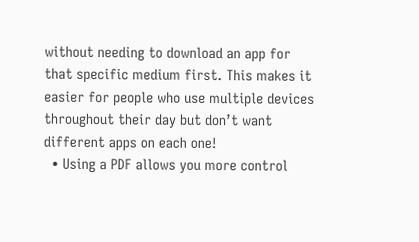without needing to download an app for that specific medium first. This makes it easier for people who use multiple devices throughout their day but don’t want different apps on each one!
  • Using a PDF allows you more control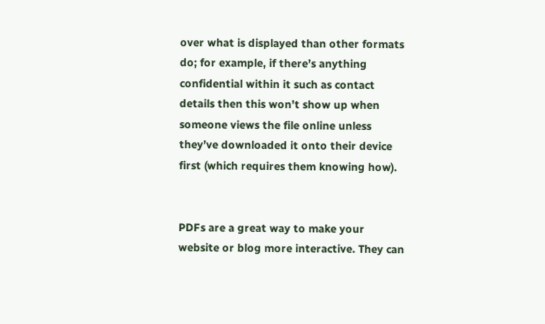over what is displayed than other formats do; for example, if there’s anything confidential within it such as contact details then this won’t show up when someone views the file online unless they’ve downloaded it onto their device first (which requires them knowing how).


PDFs are a great way to make your website or blog more interactive. They can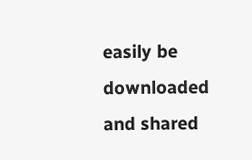easily be downloaded and shared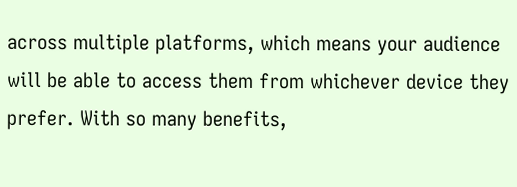across multiple platforms, which means your audience will be able to access them from whichever device they prefer. With so many benefits,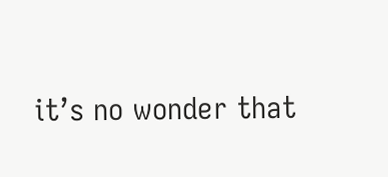it’s no wonder that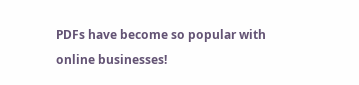PDFs have become so popular with online businesses!